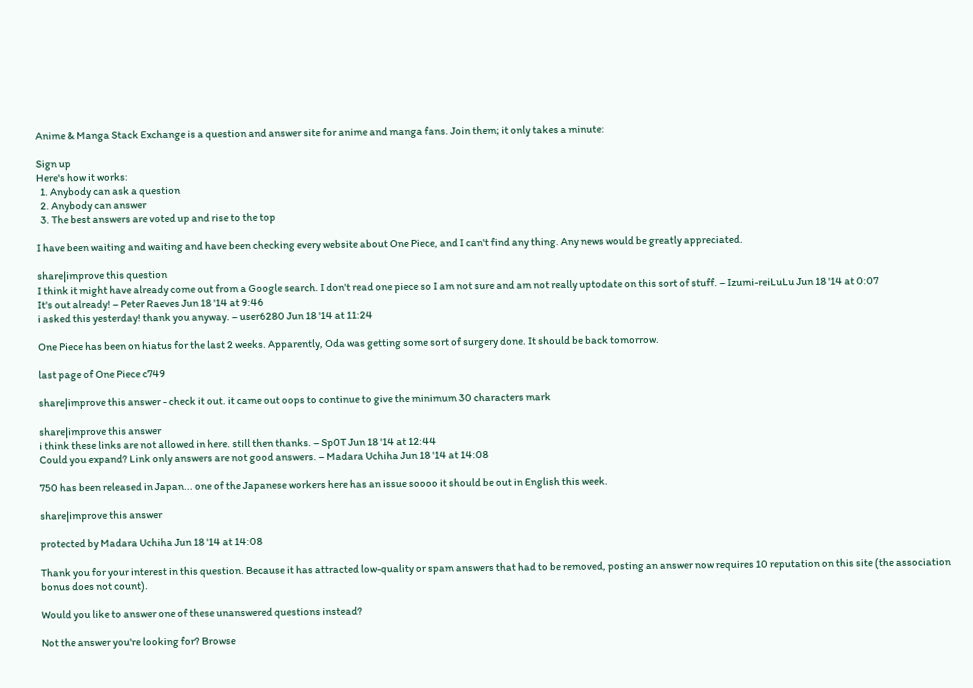Anime & Manga Stack Exchange is a question and answer site for anime and manga fans. Join them; it only takes a minute:

Sign up
Here's how it works:
  1. Anybody can ask a question
  2. Anybody can answer
  3. The best answers are voted up and rise to the top

I have been waiting and waiting and have been checking every website about One Piece, and I can't find any thing. Any news would be greatly appreciated.

share|improve this question
I think it might have already come out from a Google search. I don't read one piece so I am not sure and am not really uptodate on this sort of stuff. – Izumi-reiLuLu Jun 18 '14 at 0:07
It's out already! – Peter Raeves Jun 18 '14 at 9:46
i asked this yesterday! thank you anyway. – user6280 Jun 18 '14 at 11:24

One Piece has been on hiatus for the last 2 weeks. Apparently, Oda was getting some sort of surgery done. It should be back tomorrow.

last page of One Piece c749

share|improve this answer - check it out. it came out oops to continue to give the minimum 30 characters mark

share|improve this answer
i think these links are not allowed in here. still then thanks. – Sp0T Jun 18 '14 at 12:44
Could you expand? Link only answers are not good answers. – Madara Uchiha Jun 18 '14 at 14:08

750 has been released in Japan... one of the Japanese workers here has an issue soooo it should be out in English this week.

share|improve this answer

protected by Madara Uchiha Jun 18 '14 at 14:08

Thank you for your interest in this question. Because it has attracted low-quality or spam answers that had to be removed, posting an answer now requires 10 reputation on this site (the association bonus does not count).

Would you like to answer one of these unanswered questions instead?

Not the answer you're looking for? Browse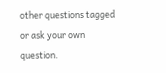other questions tagged or ask your own question.